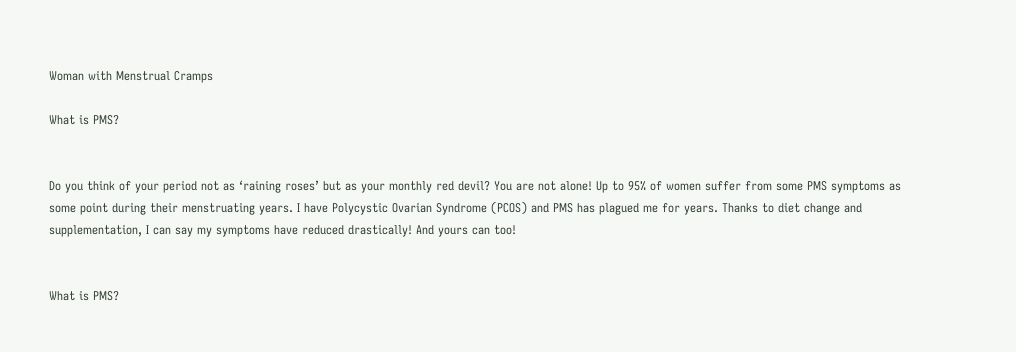Woman with Menstrual Cramps

What is PMS?


Do you think of your period not as ‘raining roses’ but as your monthly red devil? You are not alone! Up to 95% of women suffer from some PMS symptoms as some point during their menstruating years. I have Polycystic Ovarian Syndrome (PCOS) and PMS has plagued me for years. Thanks to diet change and supplementation, I can say my symptoms have reduced drastically! And yours can too!


What is PMS?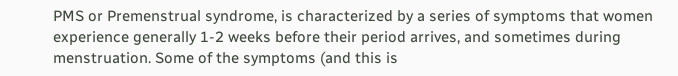PMS or Premenstrual syndrome, is characterized by a series of symptoms that women experience generally 1-2 weeks before their period arrives, and sometimes during menstruation. Some of the symptoms (and this is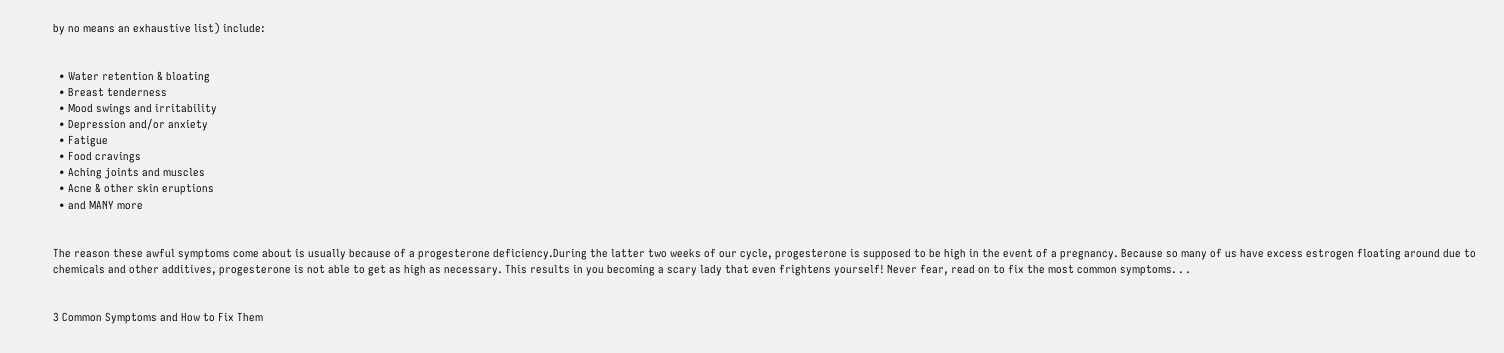by no means an exhaustive list) include:


  • Water retention & bloating
  • Breast tenderness
  • Mood swings and irritability
  • Depression and/or anxiety
  • Fatigue
  • Food cravings
  • Aching joints and muscles
  • Acne & other skin eruptions
  • and MANY more


The reason these awful symptoms come about is usually because of a progesterone deficiency.During the latter two weeks of our cycle, progesterone is supposed to be high in the event of a pregnancy. Because so many of us have excess estrogen floating around due to chemicals and other additives, progesterone is not able to get as high as necessary. This results in you becoming a scary lady that even frightens yourself! Never fear, read on to fix the most common symptoms. . .


3 Common Symptoms and How to Fix Them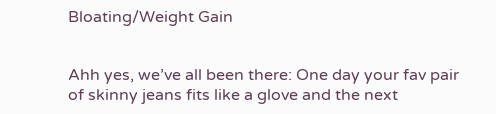Bloating/Weight Gain


Ahh yes, we’ve all been there: One day your fav pair of skinny jeans fits like a glove and the next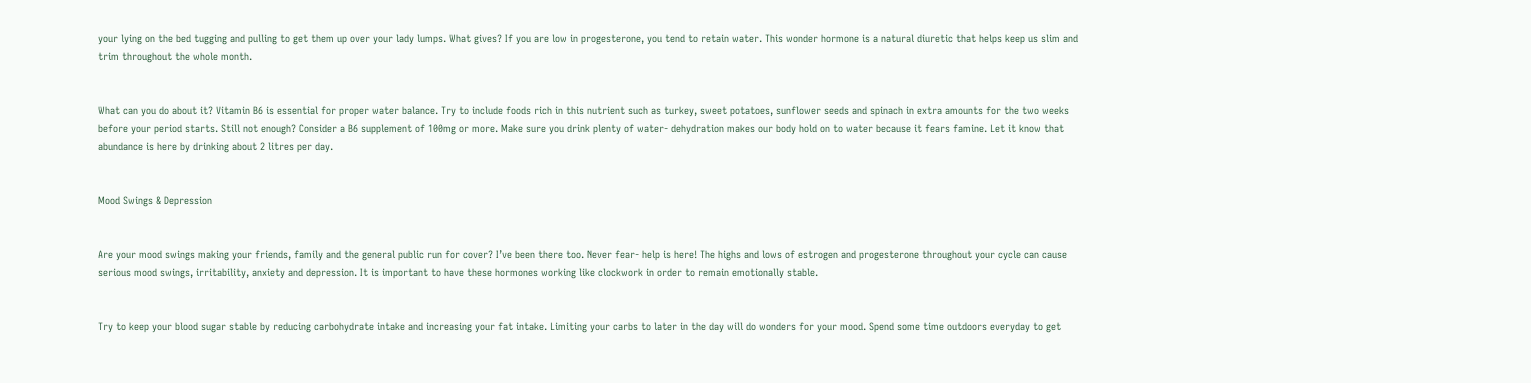your lying on the bed tugging and pulling to get them up over your lady lumps. What gives? If you are low in progesterone, you tend to retain water. This wonder hormone is a natural diuretic that helps keep us slim and trim throughout the whole month.


What can you do about it? Vitamin B6 is essential for proper water balance. Try to include foods rich in this nutrient such as turkey, sweet potatoes, sunflower seeds and spinach in extra amounts for the two weeks before your period starts. Still not enough? Consider a B6 supplement of 100mg or more. Make sure you drink plenty of water- dehydration makes our body hold on to water because it fears famine. Let it know that abundance is here by drinking about 2 litres per day.


Mood Swings & Depression


Are your mood swings making your friends, family and the general public run for cover? I’ve been there too. Never fear- help is here! The highs and lows of estrogen and progesterone throughout your cycle can cause serious mood swings, irritability, anxiety and depression. It is important to have these hormones working like clockwork in order to remain emotionally stable.


Try to keep your blood sugar stable by reducing carbohydrate intake and increasing your fat intake. Limiting your carbs to later in the day will do wonders for your mood. Spend some time outdoors everyday to get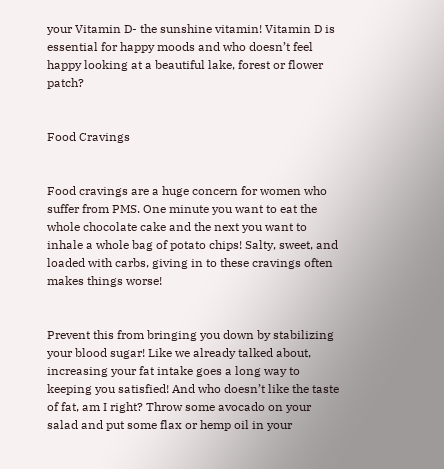your Vitamin D- the sunshine vitamin! Vitamin D is essential for happy moods and who doesn’t feel happy looking at a beautiful lake, forest or flower patch?


Food Cravings


Food cravings are a huge concern for women who suffer from PMS. One minute you want to eat the whole chocolate cake and the next you want to inhale a whole bag of potato chips! Salty, sweet, and loaded with carbs, giving in to these cravings often makes things worse!


Prevent this from bringing you down by stabilizing your blood sugar! Like we already talked about, increasing your fat intake goes a long way to keeping you satisfied! And who doesn’t like the taste of fat, am I right? Throw some avocado on your salad and put some flax or hemp oil in your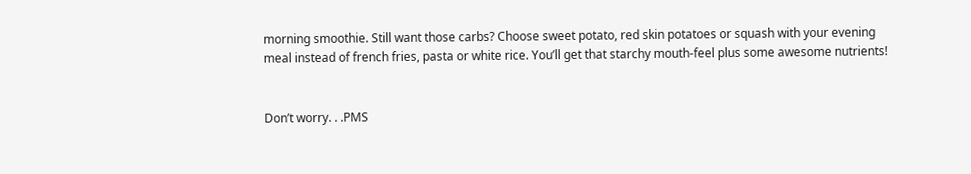morning smoothie. Still want those carbs? Choose sweet potato, red skin potatoes or squash with your evening meal instead of french fries, pasta or white rice. You’ll get that starchy mouth-feel plus some awesome nutrients!


Don’t worry. . .PMS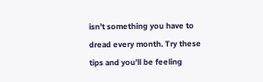isn’t something you have to dread every month. Try these tips and you’ll be feeling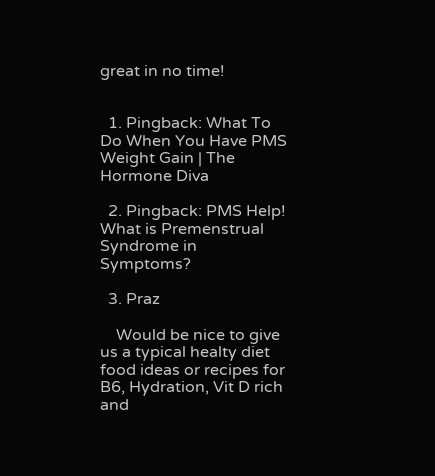great in no time!


  1. Pingback: What To Do When You Have PMS Weight Gain | The Hormone Diva

  2. Pingback: PMS Help! What is Premenstrual Syndrome in Symptoms?

  3. Praz

    Would be nice to give us a typical healty diet food ideas or recipes for B6, Hydration, Vit D rich and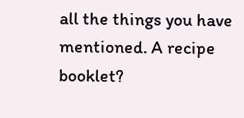all the things you have mentioned. A recipe booklet?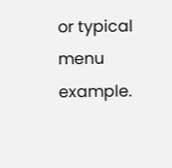or typical menu example.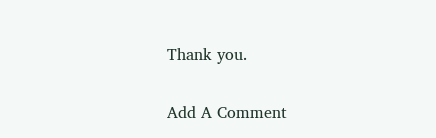Thank you.

Add A Comment